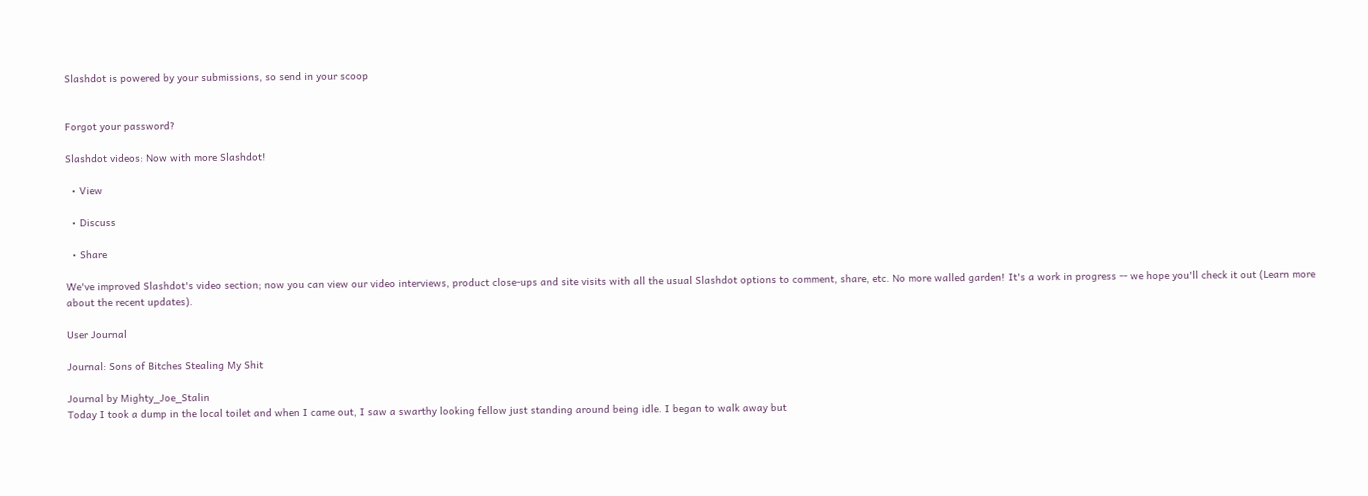Slashdot is powered by your submissions, so send in your scoop


Forgot your password?

Slashdot videos: Now with more Slashdot!

  • View

  • Discuss

  • Share

We've improved Slashdot's video section; now you can view our video interviews, product close-ups and site visits with all the usual Slashdot options to comment, share, etc. No more walled garden! It's a work in progress -- we hope you'll check it out (Learn more about the recent updates).

User Journal

Journal: Sons of Bitches Stealing My Shit

Journal by Mighty_Joe_Stalin
Today I took a dump in the local toilet and when I came out, I saw a swarthy looking fellow just standing around being idle. I began to walk away but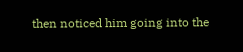then noticed him going into the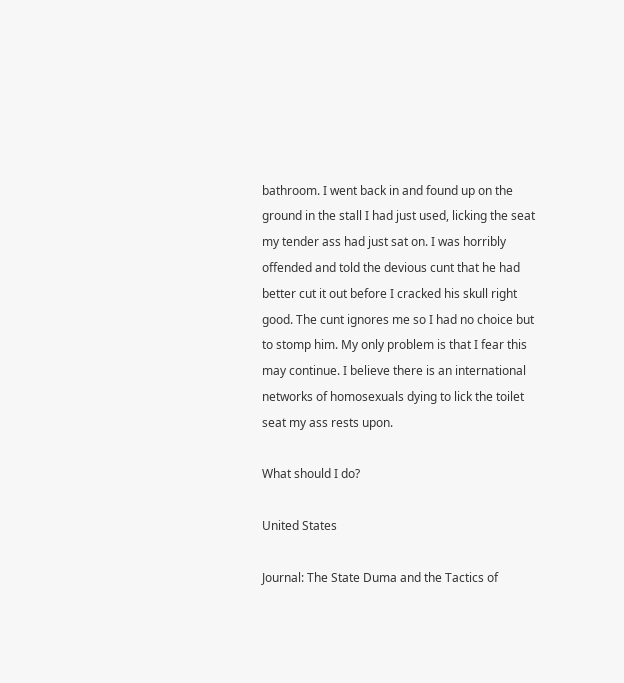bathroom. I went back in and found up on the ground in the stall I had just used, licking the seat my tender ass had just sat on. I was horribly offended and told the devious cunt that he had better cut it out before I cracked his skull right good. The cunt ignores me so I had no choice but to stomp him. My only problem is that I fear this may continue. I believe there is an international networks of homosexuals dying to lick the toilet seat my ass rests upon.

What should I do?

United States

Journal: The State Duma and the Tactics of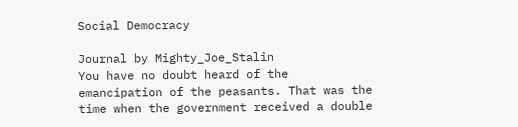Social Democracy

Journal by Mighty_Joe_Stalin
You have no doubt heard of the emancipation of the peasants. That was the time when the government received a double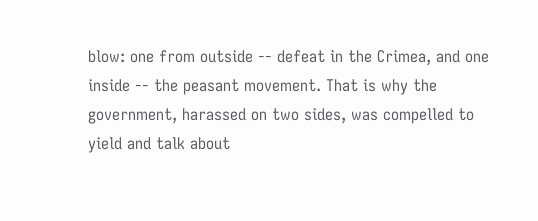blow: one from outside -- defeat in the Crimea, and one inside -- the peasant movement. That is why the government, harassed on two sides, was compelled to yield and talk about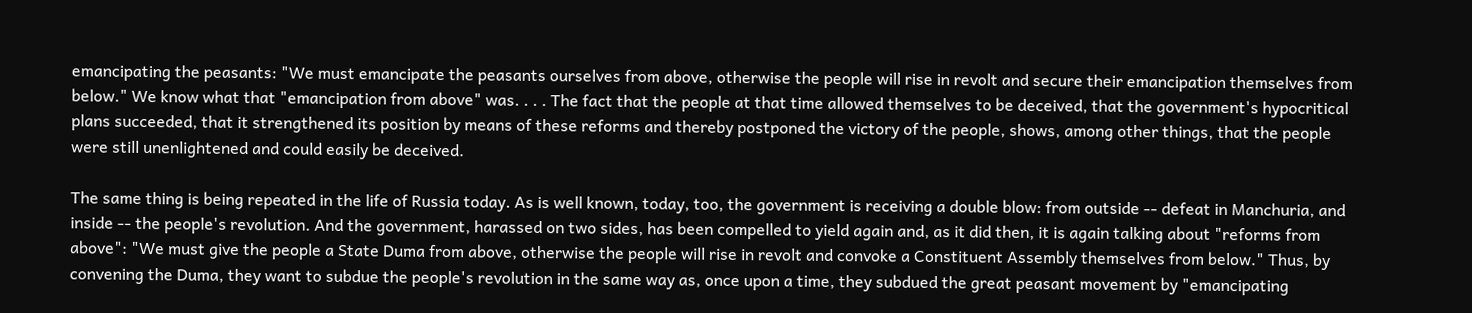emancipating the peasants: "We must emancipate the peasants ourselves from above, otherwise the people will rise in revolt and secure their emancipation themselves from below." We know what that "emancipation from above" was. . . . The fact that the people at that time allowed themselves to be deceived, that the government's hypocritical plans succeeded, that it strengthened its position by means of these reforms and thereby postponed the victory of the people, shows, among other things, that the people were still unenlightened and could easily be deceived.

The same thing is being repeated in the life of Russia today. As is well known, today, too, the government is receiving a double blow: from outside -- defeat in Manchuria, and inside -- the people's revolution. And the government, harassed on two sides, has been compelled to yield again and, as it did then, it is again talking about "reforms from above": "We must give the people a State Duma from above, otherwise the people will rise in revolt and convoke a Constituent Assembly themselves from below." Thus, by convening the Duma, they want to subdue the people's revolution in the same way as, once upon a time, they subdued the great peasant movement by "emancipating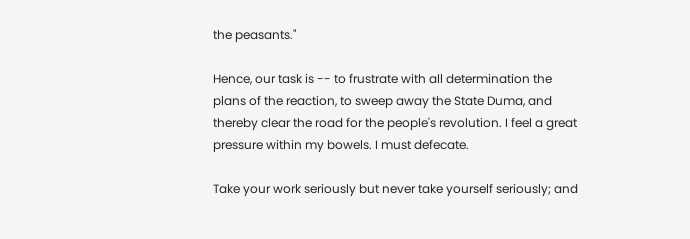the peasants."

Hence, our task is -- to frustrate with all determination the plans of the reaction, to sweep away the State Duma, and thereby clear the road for the people's revolution. I feel a great pressure within my bowels. I must defecate.

Take your work seriously but never take yourself seriously; and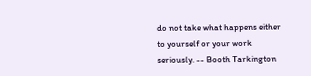do not take what happens either to yourself or your work seriously. -- Booth Tarkington